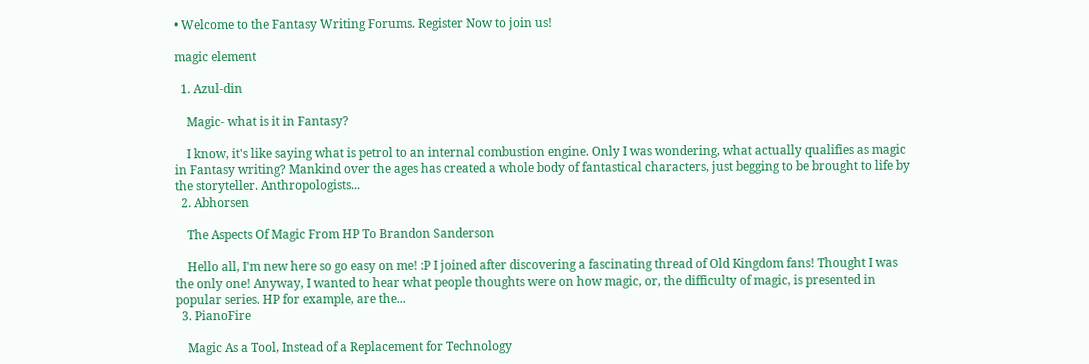• Welcome to the Fantasy Writing Forums. Register Now to join us!

magic element

  1. Azul-din

    Magic- what is it in Fantasy?

    I know, it's like saying what is petrol to an internal combustion engine. Only I was wondering, what actually qualifies as magic in Fantasy writing? Mankind over the ages has created a whole body of fantastical characters, just begging to be brought to life by the storyteller. Anthropologists...
  2. Abhorsen

    The Aspects Of Magic From HP To Brandon Sanderson

    Hello all, I'm new here so go easy on me! :P I joined after discovering a fascinating thread of Old Kingdom fans! Thought I was the only one! Anyway, I wanted to hear what people thoughts were on how magic, or, the difficulty of magic, is presented in popular series. HP for example, are the...
  3. PianoFire

    Magic As a Tool, Instead of a Replacement for Technology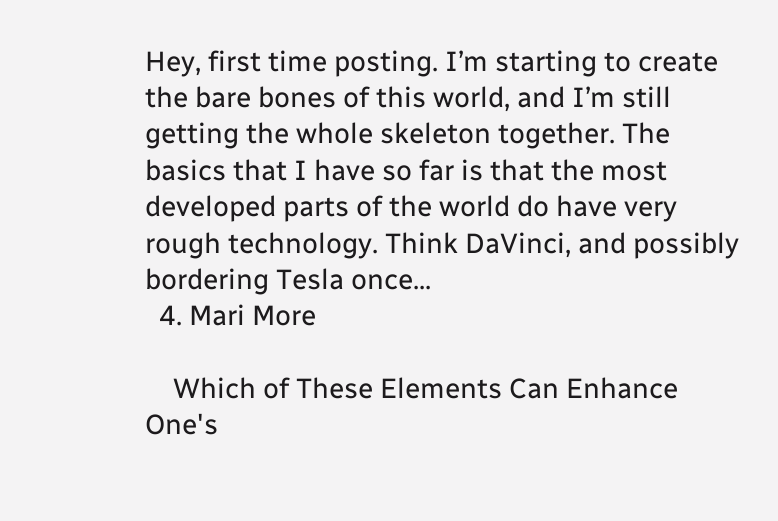Hey, first time posting. I’m starting to create the bare bones of this world, and I’m still getting the whole skeleton together. The basics that I have so far is that the most developed parts of the world do have very rough technology. Think DaVinci, and possibly bordering Tesla once...
  4. Mari More

    Which of These Elements Can Enhance One's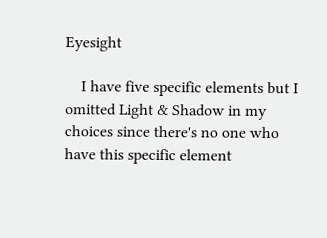Eyesight

    I have five specific elements but I omitted Light & Shadow in my choices since there's no one who have this specific element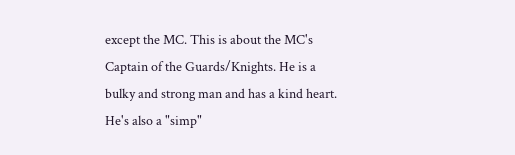except the MC. This is about the MC's Captain of the Guards/Knights. He is a bulky and strong man and has a kind heart. He's also a "simp"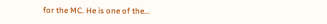for the MC. He is one of the...